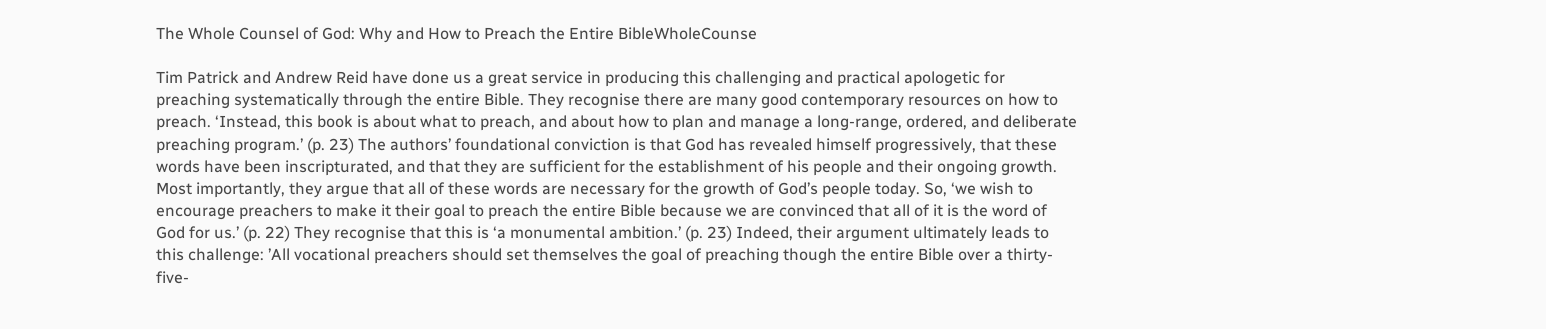The Whole Counsel of God: Why and How to Preach the Entire BibleWholeCounse

Tim Patrick and Andrew Reid have done us a great service in producing this challenging and practical apologetic for preaching systematically through the entire Bible. They recognise there are many good contemporary resources on how to preach. ‘Instead, this book is about what to preach, and about how to plan and manage a long-range, ordered, and deliberate preaching program.’ (p. 23) The authors’ foundational conviction is that God has revealed himself progressively, that these words have been inscripturated, and that they are sufficient for the establishment of his people and their ongoing growth. Most importantly, they argue that all of these words are necessary for the growth of God’s people today. So, ‘we wish to encourage preachers to make it their goal to preach the entire Bible because we are convinced that all of it is the word of God for us.’ (p. 22) They recognise that this is ‘a monumental ambition.’ (p. 23) Indeed, their argument ultimately leads to this challenge: ’All vocational preachers should set themselves the goal of preaching though the entire Bible over a thirty-five-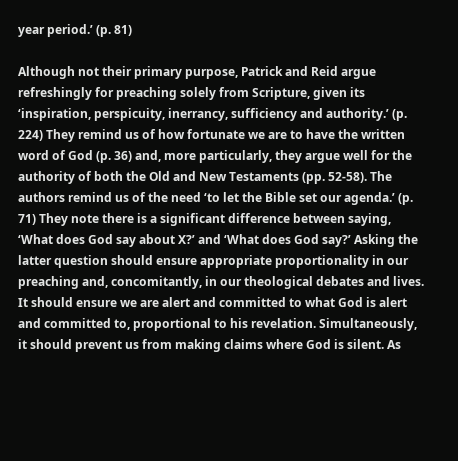year period.’ (p. 81)

Although not their primary purpose, Patrick and Reid argue refreshingly for preaching solely from Scripture, given its ‘inspiration, perspicuity, inerrancy, sufficiency and authority.’ (p. 224) They remind us of how fortunate we are to have the written word of God (p. 36) and, more particularly, they argue well for the authority of both the Old and New Testaments (pp. 52-58). The authors remind us of the need ‘to let the Bible set our agenda.’ (p. 71) They note there is a significant difference between saying, ‘What does God say about X?’ and ‘What does God say?’ Asking the latter question should ensure appropriate proportionality in our preaching and, concomitantly, in our theological debates and lives. It should ensure we are alert and committed to what God is alert and committed to, proportional to his revelation. Simultaneously, it should prevent us from making claims where God is silent. As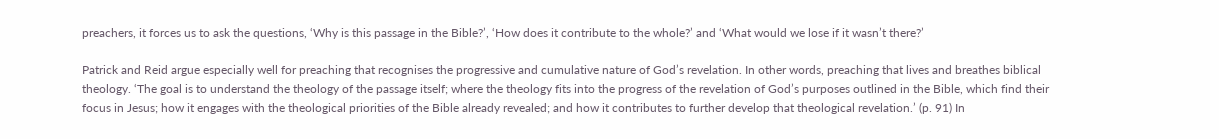preachers, it forces us to ask the questions, ‘Why is this passage in the Bible?’, ‘How does it contribute to the whole?’ and ‘What would we lose if it wasn’t there?’

Patrick and Reid argue especially well for preaching that recognises the progressive and cumulative nature of God’s revelation. In other words, preaching that lives and breathes biblical theology. ‘The goal is to understand the theology of the passage itself; where the theology fits into the progress of the revelation of God’s purposes outlined in the Bible, which find their focus in Jesus; how it engages with the theological priorities of the Bible already revealed; and how it contributes to further develop that theological revelation.’ (p. 91) In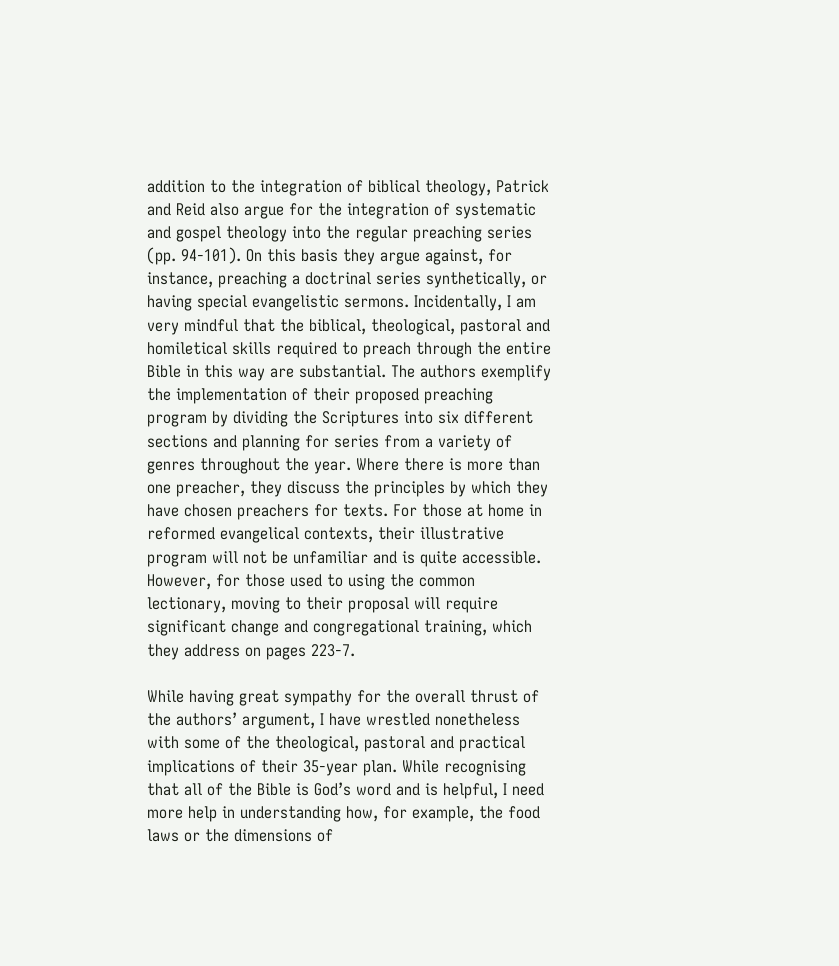addition to the integration of biblical theology, Patrick and Reid also argue for the integration of systematic and gospel theology into the regular preaching series (pp. 94-101). On this basis they argue against, for instance, preaching a doctrinal series synthetically, or having special evangelistic sermons. Incidentally, I am very mindful that the biblical, theological, pastoral and homiletical skills required to preach through the entire Bible in this way are substantial. The authors exemplify the implementation of their proposed preaching program by dividing the Scriptures into six different sections and planning for series from a variety of genres throughout the year. Where there is more than one preacher, they discuss the principles by which they have chosen preachers for texts. For those at home in reformed evangelical contexts, their illustrative program will not be unfamiliar and is quite accessible. However, for those used to using the common lectionary, moving to their proposal will require significant change and congregational training, which they address on pages 223-7.

While having great sympathy for the overall thrust of the authors’ argument, I have wrestled nonetheless with some of the theological, pastoral and practical implications of their 35-year plan. While recognising that all of the Bible is God’s word and is helpful, I need more help in understanding how, for example, the food laws or the dimensions of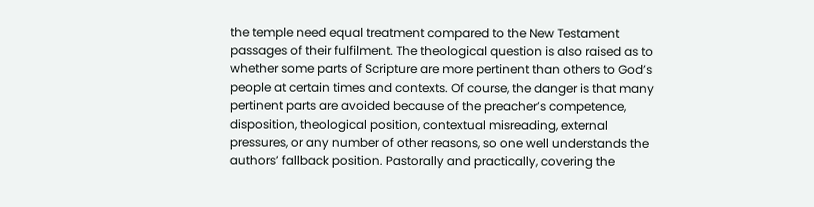the temple need equal treatment compared to the New Testament passages of their fulfilment. The theological question is also raised as to whether some parts of Scripture are more pertinent than others to God’s people at certain times and contexts. Of course, the danger is that many pertinent parts are avoided because of the preacher’s competence, disposition, theological position, contextual misreading, external pressures, or any number of other reasons, so one well understands the authors’ fallback position. Pastorally and practically, covering the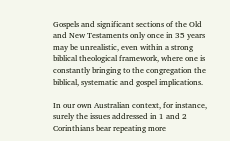Gospels and significant sections of the Old and New Testaments only once in 35 years may be unrealistic, even within a strong biblical theological framework, where one is constantly bringing to the congregation the biblical, systematic and gospel implications.

In our own Australian context, for instance, surely the issues addressed in 1 and 2 Corinthians bear repeating more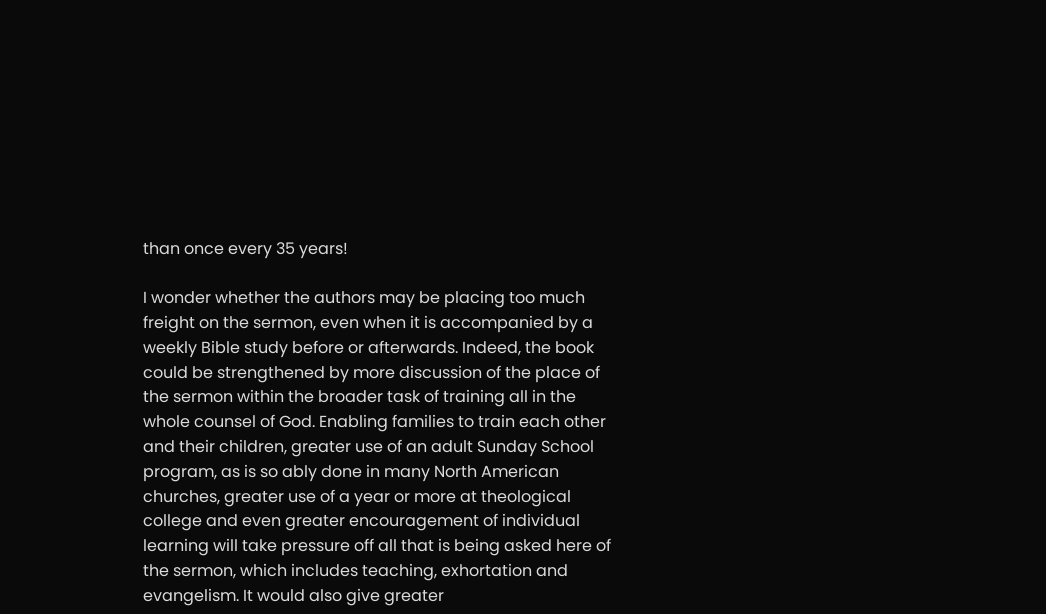than once every 35 years!

I wonder whether the authors may be placing too much freight on the sermon, even when it is accompanied by a weekly Bible study before or afterwards. Indeed, the book could be strengthened by more discussion of the place of the sermon within the broader task of training all in the whole counsel of God. Enabling families to train each other and their children, greater use of an adult Sunday School program, as is so ably done in many North American churches, greater use of a year or more at theological college and even greater encouragement of individual learning will take pressure off all that is being asked here of the sermon, which includes teaching, exhortation and evangelism. It would also give greater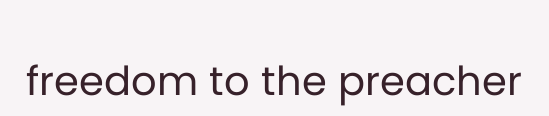freedom to the preacher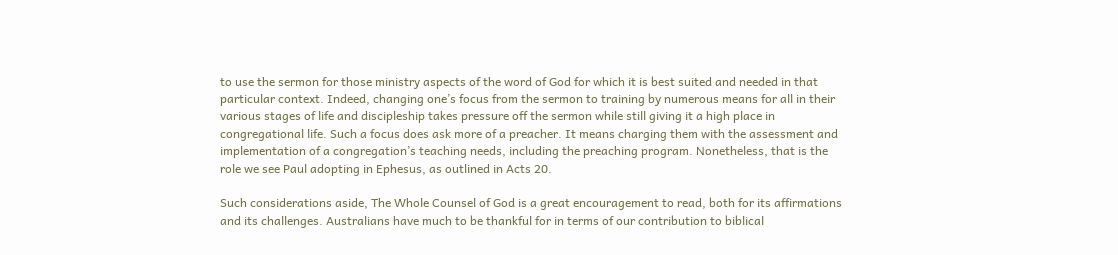to use the sermon for those ministry aspects of the word of God for which it is best suited and needed in that particular context. Indeed, changing one’s focus from the sermon to training by numerous means for all in their various stages of life and discipleship takes pressure off the sermon while still giving it a high place in congregational life. Such a focus does ask more of a preacher. It means charging them with the assessment and implementation of a congregation’s teaching needs, including the preaching program. Nonetheless, that is the role we see Paul adopting in Ephesus, as outlined in Acts 20.

Such considerations aside, The Whole Counsel of God is a great encouragement to read, both for its affirmations and its challenges. Australians have much to be thankful for in terms of our contribution to biblical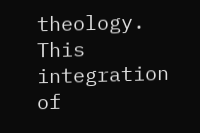theology. This integration of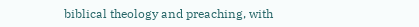biblical theology and preaching, with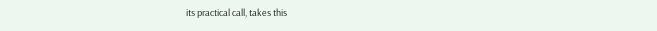its practical call, takes this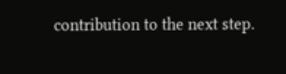contribution to the next step.